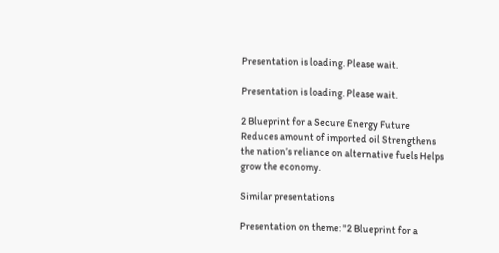Presentation is loading. Please wait.

Presentation is loading. Please wait.

2 Blueprint for a Secure Energy Future Reduces amount of imported oil Strengthens the nation’s reliance on alternative fuels Helps grow the economy.

Similar presentations

Presentation on theme: "2 Blueprint for a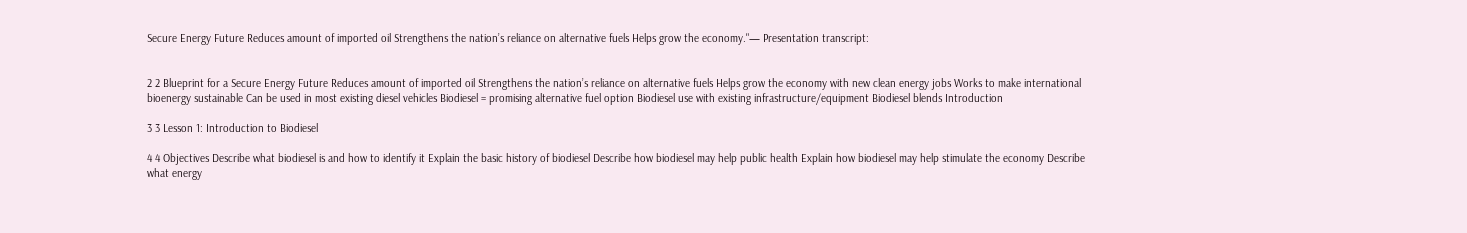Secure Energy Future Reduces amount of imported oil Strengthens the nation’s reliance on alternative fuels Helps grow the economy."— Presentation transcript:


2 2 Blueprint for a Secure Energy Future Reduces amount of imported oil Strengthens the nation’s reliance on alternative fuels Helps grow the economy with new clean energy jobs Works to make international bioenergy sustainable Can be used in most existing diesel vehicles Biodiesel = promising alternative fuel option Biodiesel use with existing infrastructure/equipment Biodiesel blends Introduction

3 3 Lesson 1: Introduction to Biodiesel

4 4 Objectives Describe what biodiesel is and how to identify it Explain the basic history of biodiesel Describe how biodiesel may help public health Explain how biodiesel may help stimulate the economy Describe what energy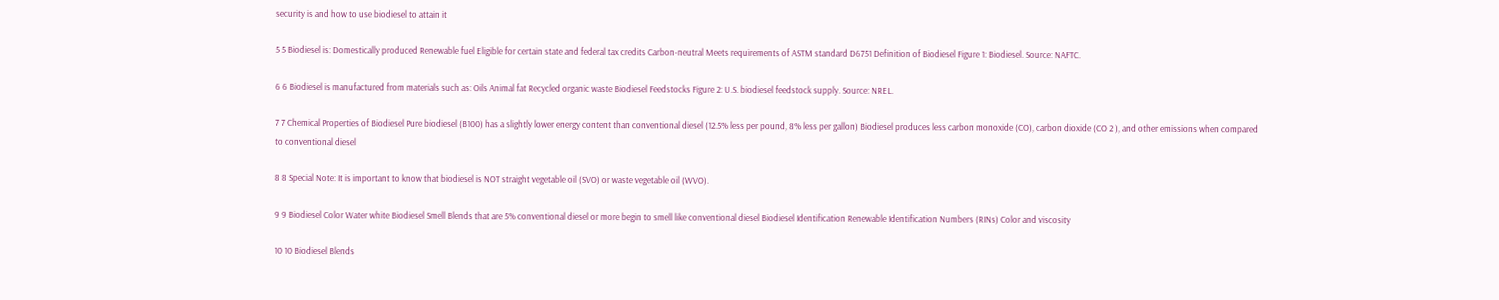security is and how to use biodiesel to attain it

5 5 Biodiesel is: Domestically produced Renewable fuel Eligible for certain state and federal tax credits Carbon-neutral Meets requirements of ASTM standard D6751 Definition of Biodiesel Figure 1: Biodiesel. Source: NAFTC.

6 6 Biodiesel is manufactured from materials such as: Oils Animal fat Recycled organic waste Biodiesel Feedstocks Figure 2: U.S. biodiesel feedstock supply. Source: NREL.

7 7 Chemical Properties of Biodiesel Pure biodiesel (B100) has a slightly lower energy content than conventional diesel (12.5% less per pound, 8% less per gallon) Biodiesel produces less carbon monoxide (CO), carbon dioxide (CO 2 ), and other emissions when compared to conventional diesel

8 8 Special Note: It is important to know that biodiesel is NOT straight vegetable oil (SVO) or waste vegetable oil (WVO).

9 9 Biodiesel Color Water white Biodiesel Smell Blends that are 5% conventional diesel or more begin to smell like conventional diesel Biodiesel Identification Renewable Identification Numbers (RINs) Color and viscosity

10 10 Biodiesel Blends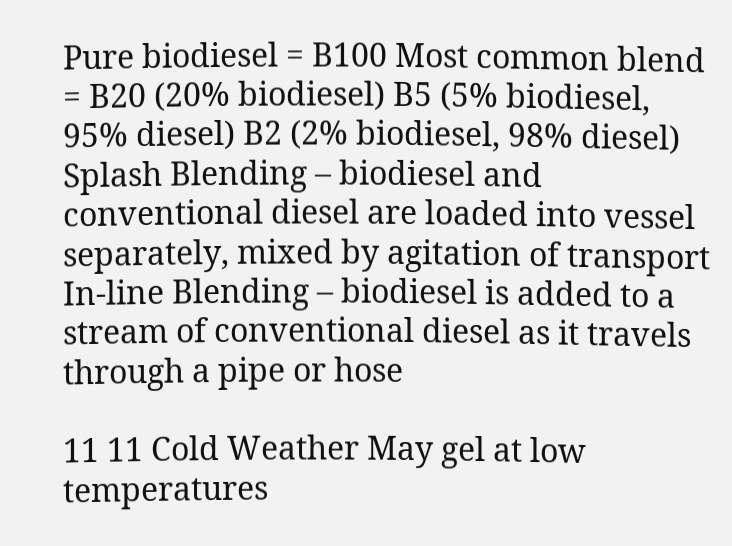Pure biodiesel = B100 Most common blend = B20 (20% biodiesel) B5 (5% biodiesel, 95% diesel) B2 (2% biodiesel, 98% diesel) Splash Blending – biodiesel and conventional diesel are loaded into vessel separately, mixed by agitation of transport In-line Blending – biodiesel is added to a stream of conventional diesel as it travels through a pipe or hose

11 11 Cold Weather May gel at low temperatures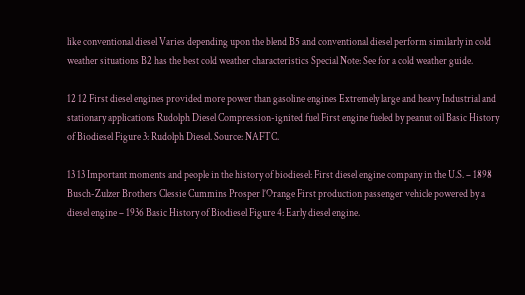like conventional diesel Varies depending upon the blend B5 and conventional diesel perform similarly in cold weather situations B2 has the best cold weather characteristics Special Note: See for a cold weather guide.

12 12 First diesel engines provided more power than gasoline engines Extremely large and heavy Industrial and stationary applications Rudolph Diesel Compression-ignited fuel First engine fueled by peanut oil Basic History of Biodiesel Figure 3: Rudolph Diesel. Source: NAFTC.

13 13 Important moments and people in the history of biodiesel: First diesel engine company in the U.S. – 1898 Busch-Zulzer Brothers Clessie Cummins Prosper l’Orange First production passenger vehicle powered by a diesel engine – 1936 Basic History of Biodiesel Figure 4: Early diesel engine.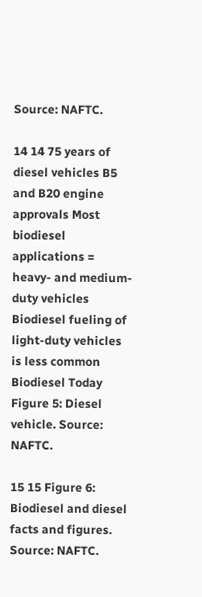Source: NAFTC.

14 14 75 years of diesel vehicles B5 and B20 engine approvals Most biodiesel applications = heavy- and medium-duty vehicles Biodiesel fueling of light-duty vehicles is less common Biodiesel Today Figure 5: Diesel vehicle. Source: NAFTC.

15 15 Figure 6: Biodiesel and diesel facts and figures. Source: NAFTC.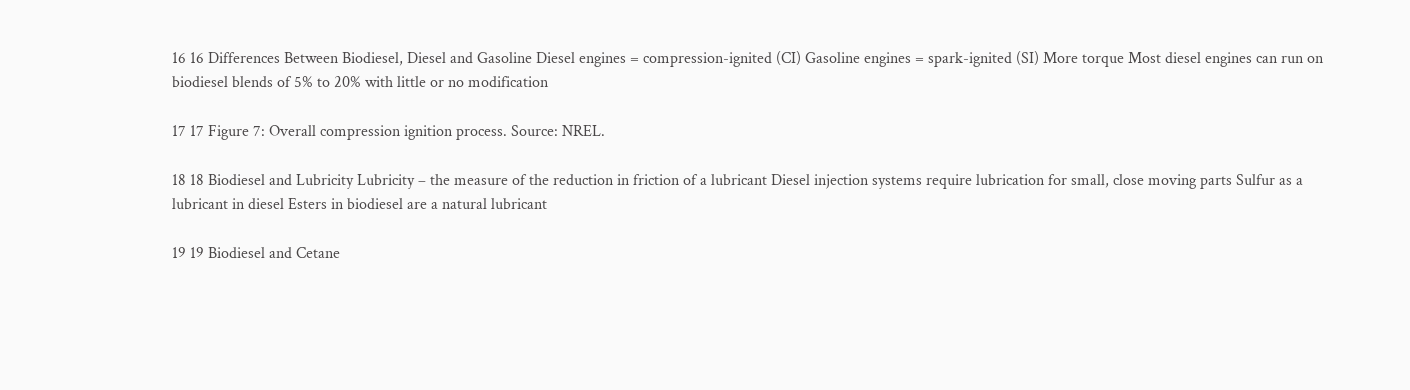16 16 Differences Between Biodiesel, Diesel and Gasoline Diesel engines = compression-ignited (CI) Gasoline engines = spark-ignited (SI) More torque Most diesel engines can run on biodiesel blends of 5% to 20% with little or no modification

17 17 Figure 7: Overall compression ignition process. Source: NREL.

18 18 Biodiesel and Lubricity Lubricity – the measure of the reduction in friction of a lubricant Diesel injection systems require lubrication for small, close moving parts Sulfur as a lubricant in diesel Esters in biodiesel are a natural lubricant

19 19 Biodiesel and Cetane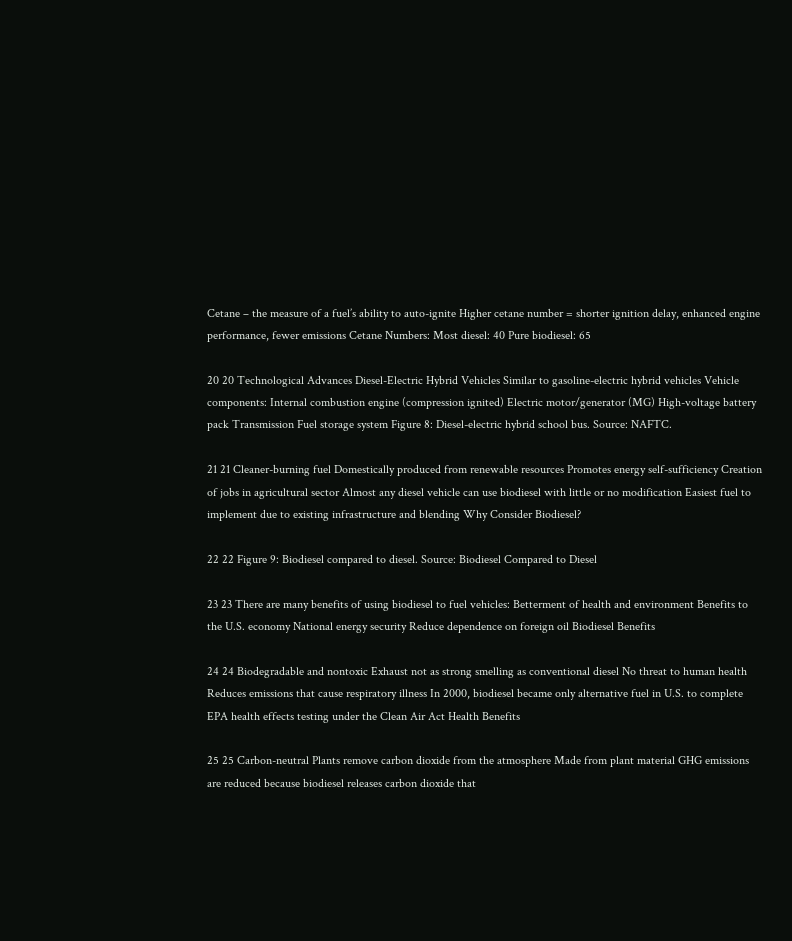Cetane – the measure of a fuel’s ability to auto-ignite Higher cetane number = shorter ignition delay, enhanced engine performance, fewer emissions Cetane Numbers: Most diesel: 40 Pure biodiesel: 65

20 20 Technological Advances Diesel-Electric Hybrid Vehicles Similar to gasoline-electric hybrid vehicles Vehicle components: Internal combustion engine (compression ignited) Electric motor/generator (MG) High-voltage battery pack Transmission Fuel storage system Figure 8: Diesel-electric hybrid school bus. Source: NAFTC.

21 21 Cleaner-burning fuel Domestically produced from renewable resources Promotes energy self-sufficiency Creation of jobs in agricultural sector Almost any diesel vehicle can use biodiesel with little or no modification Easiest fuel to implement due to existing infrastructure and blending Why Consider Biodiesel?

22 22 Figure 9: Biodiesel compared to diesel. Source: Biodiesel Compared to Diesel

23 23 There are many benefits of using biodiesel to fuel vehicles: Betterment of health and environment Benefits to the U.S. economy National energy security Reduce dependence on foreign oil Biodiesel Benefits

24 24 Biodegradable and nontoxic Exhaust not as strong smelling as conventional diesel No threat to human health Reduces emissions that cause respiratory illness In 2000, biodiesel became only alternative fuel in U.S. to complete EPA health effects testing under the Clean Air Act Health Benefits

25 25 Carbon-neutral Plants remove carbon dioxide from the atmosphere Made from plant material GHG emissions are reduced because biodiesel releases carbon dioxide that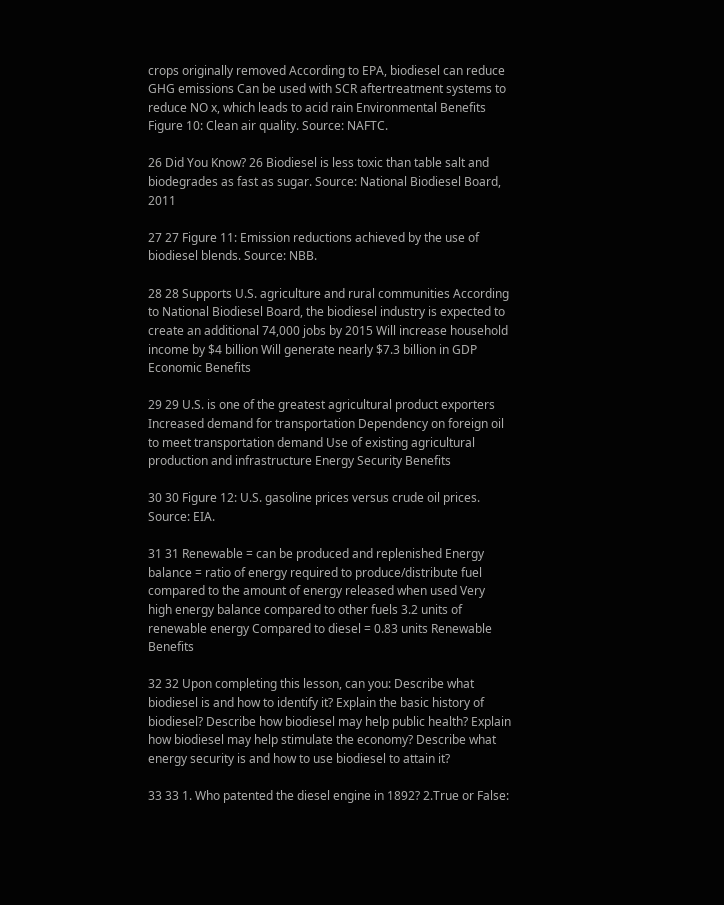crops originally removed According to EPA, biodiesel can reduce GHG emissions Can be used with SCR aftertreatment systems to reduce NO x, which leads to acid rain Environmental Benefits Figure 10: Clean air quality. Source: NAFTC.

26 Did You Know? 26 Biodiesel is less toxic than table salt and biodegrades as fast as sugar. Source: National Biodiesel Board, 2011

27 27 Figure 11: Emission reductions achieved by the use of biodiesel blends. Source: NBB.

28 28 Supports U.S. agriculture and rural communities According to National Biodiesel Board, the biodiesel industry is expected to create an additional 74,000 jobs by 2015 Will increase household income by $4 billion Will generate nearly $7.3 billion in GDP Economic Benefits

29 29 U.S. is one of the greatest agricultural product exporters Increased demand for transportation Dependency on foreign oil to meet transportation demand Use of existing agricultural production and infrastructure Energy Security Benefits

30 30 Figure 12: U.S. gasoline prices versus crude oil prices. Source: EIA.

31 31 Renewable = can be produced and replenished Energy balance = ratio of energy required to produce/distribute fuel compared to the amount of energy released when used Very high energy balance compared to other fuels 3.2 units of renewable energy Compared to diesel = 0.83 units Renewable Benefits

32 32 Upon completing this lesson, can you: Describe what biodiesel is and how to identify it? Explain the basic history of biodiesel? Describe how biodiesel may help public health? Explain how biodiesel may help stimulate the economy? Describe what energy security is and how to use biodiesel to attain it?

33 33 1. Who patented the diesel engine in 1892? 2.True or False: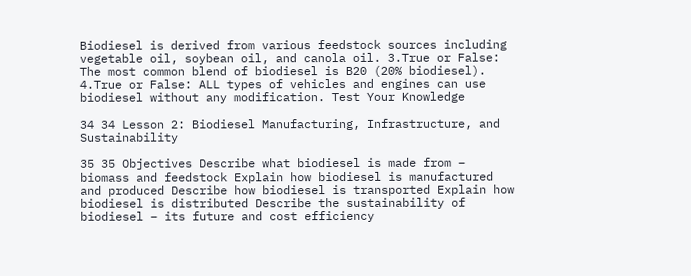Biodiesel is derived from various feedstock sources including vegetable oil, soybean oil, and canola oil. 3.True or False: The most common blend of biodiesel is B20 (20% biodiesel). 4.True or False: ALL types of vehicles and engines can use biodiesel without any modification. Test Your Knowledge

34 34 Lesson 2: Biodiesel Manufacturing, Infrastructure, and Sustainability

35 35 Objectives Describe what biodiesel is made from – biomass and feedstock Explain how biodiesel is manufactured and produced Describe how biodiesel is transported Explain how biodiesel is distributed Describe the sustainability of biodiesel – its future and cost efficiency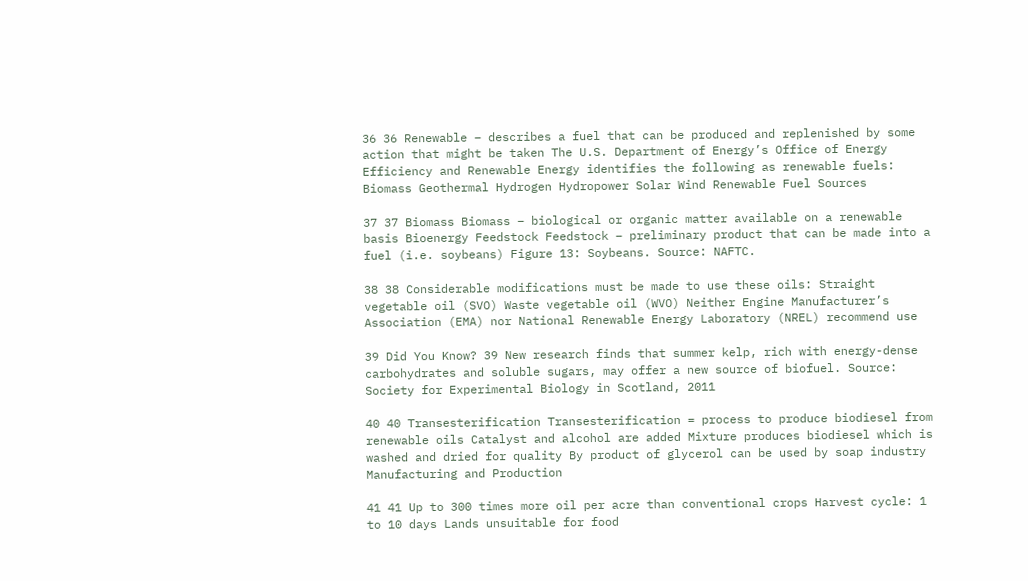36 36 Renewable – describes a fuel that can be produced and replenished by some action that might be taken The U.S. Department of Energy’s Office of Energy Efficiency and Renewable Energy identifies the following as renewable fuels: Biomass Geothermal Hydrogen Hydropower Solar Wind Renewable Fuel Sources

37 37 Biomass Biomass – biological or organic matter available on a renewable basis Bioenergy Feedstock Feedstock – preliminary product that can be made into a fuel (i.e. soybeans) Figure 13: Soybeans. Source: NAFTC.

38 38 Considerable modifications must be made to use these oils: Straight vegetable oil (SVO) Waste vegetable oil (WVO) Neither Engine Manufacturer’s Association (EMA) nor National Renewable Energy Laboratory (NREL) recommend use

39 Did You Know? 39 New research finds that summer kelp, rich with energy-dense carbohydrates and soluble sugars, may offer a new source of biofuel. Source: Society for Experimental Biology in Scotland, 2011

40 40 Transesterification Transesterification = process to produce biodiesel from renewable oils Catalyst and alcohol are added Mixture produces biodiesel which is washed and dried for quality By product of glycerol can be used by soap industry Manufacturing and Production

41 41 Up to 300 times more oil per acre than conventional crops Harvest cycle: 1 to 10 days Lands unsuitable for food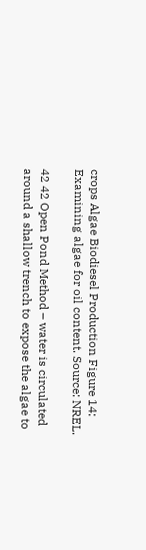crops Algae Biodiesel Production Figure 14: Examining algae for oil content. Source: NREL.

42 42 Open Pond Method – water is circulated around a shallow trench to expose the algae to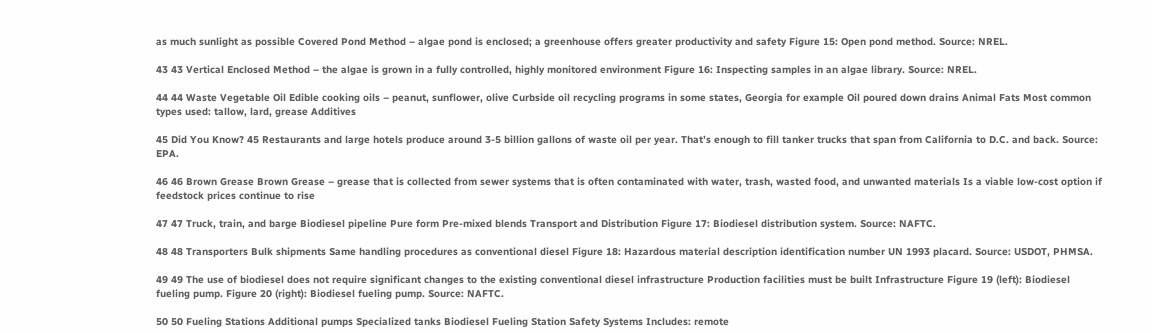as much sunlight as possible Covered Pond Method – algae pond is enclosed; a greenhouse offers greater productivity and safety Figure 15: Open pond method. Source: NREL.

43 43 Vertical Enclosed Method – the algae is grown in a fully controlled, highly monitored environment Figure 16: Inspecting samples in an algae library. Source: NREL.

44 44 Waste Vegetable Oil Edible cooking oils – peanut, sunflower, olive Curbside oil recycling programs in some states, Georgia for example Oil poured down drains Animal Fats Most common types used: tallow, lard, grease Additives

45 Did You Know? 45 Restaurants and large hotels produce around 3-5 billion gallons of waste oil per year. That’s enough to fill tanker trucks that span from California to D.C. and back. Source: EPA.

46 46 Brown Grease Brown Grease – grease that is collected from sewer systems that is often contaminated with water, trash, wasted food, and unwanted materials Is a viable low-cost option if feedstock prices continue to rise

47 47 Truck, train, and barge Biodiesel pipeline Pure form Pre-mixed blends Transport and Distribution Figure 17: Biodiesel distribution system. Source: NAFTC.

48 48 Transporters Bulk shipments Same handling procedures as conventional diesel Figure 18: Hazardous material description identification number UN 1993 placard. Source: USDOT, PHMSA.

49 49 The use of biodiesel does not require significant changes to the existing conventional diesel infrastructure Production facilities must be built Infrastructure Figure 19 (left): Biodiesel fueling pump. Figure 20 (right): Biodiesel fueling pump. Source: NAFTC.

50 50 Fueling Stations Additional pumps Specialized tanks Biodiesel Fueling Station Safety Systems Includes: remote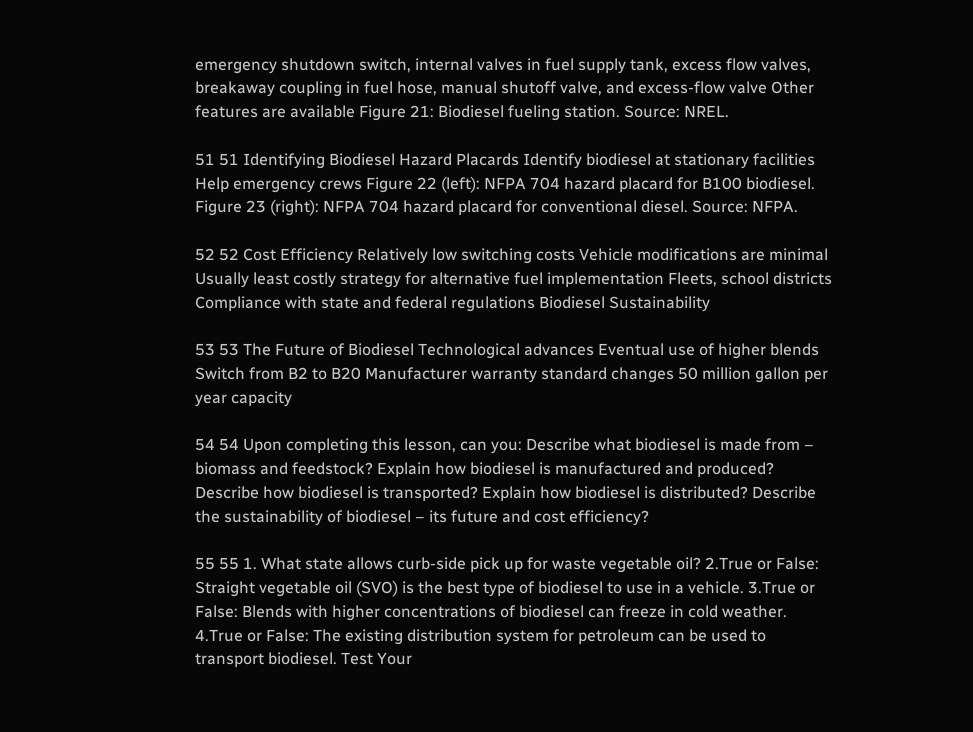emergency shutdown switch, internal valves in fuel supply tank, excess flow valves, breakaway coupling in fuel hose, manual shutoff valve, and excess-flow valve Other features are available Figure 21: Biodiesel fueling station. Source: NREL.

51 51 Identifying Biodiesel Hazard Placards Identify biodiesel at stationary facilities Help emergency crews Figure 22 (left): NFPA 704 hazard placard for B100 biodiesel. Figure 23 (right): NFPA 704 hazard placard for conventional diesel. Source: NFPA.

52 52 Cost Efficiency Relatively low switching costs Vehicle modifications are minimal Usually least costly strategy for alternative fuel implementation Fleets, school districts Compliance with state and federal regulations Biodiesel Sustainability

53 53 The Future of Biodiesel Technological advances Eventual use of higher blends Switch from B2 to B20 Manufacturer warranty standard changes 50 million gallon per year capacity

54 54 Upon completing this lesson, can you: Describe what biodiesel is made from – biomass and feedstock? Explain how biodiesel is manufactured and produced? Describe how biodiesel is transported? Explain how biodiesel is distributed? Describe the sustainability of biodiesel – its future and cost efficiency?

55 55 1. What state allows curb-side pick up for waste vegetable oil? 2.True or False: Straight vegetable oil (SVO) is the best type of biodiesel to use in a vehicle. 3.True or False: Blends with higher concentrations of biodiesel can freeze in cold weather. 4.True or False: The existing distribution system for petroleum can be used to transport biodiesel. Test Your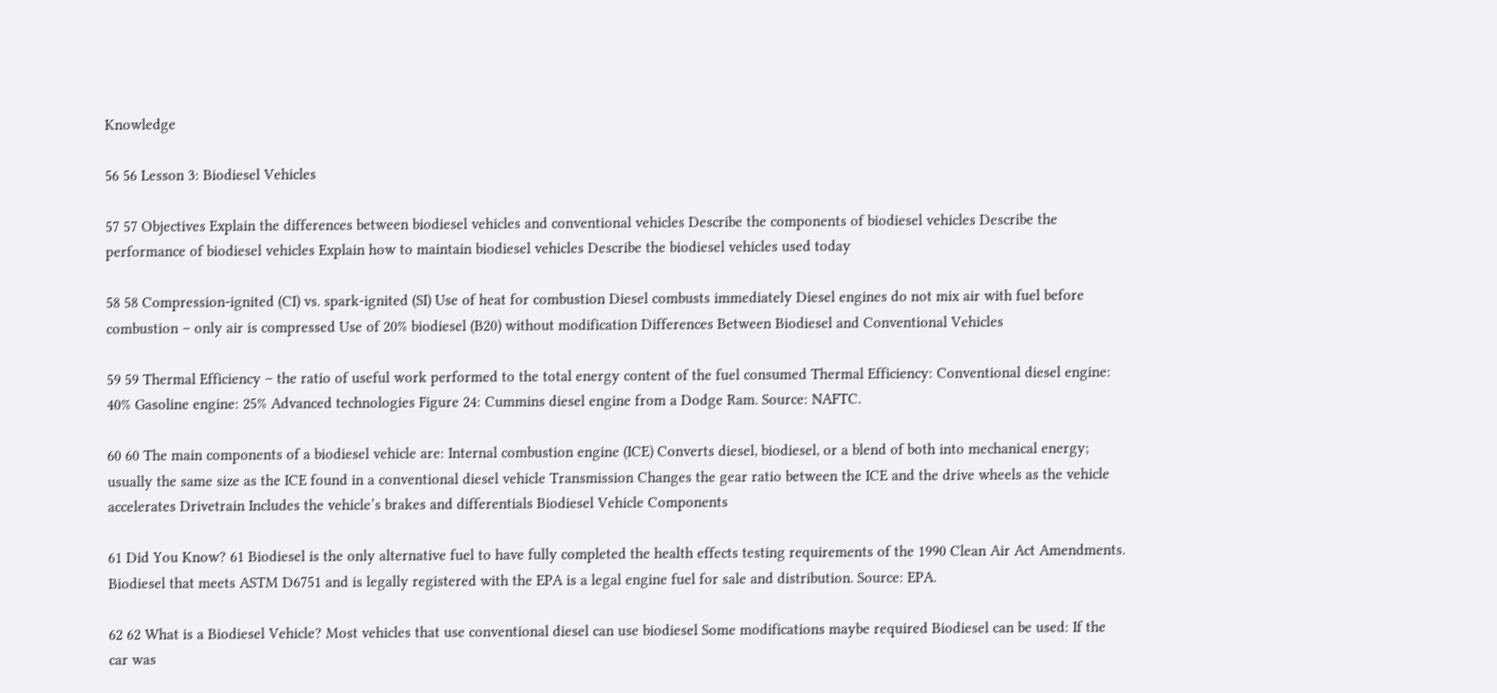Knowledge

56 56 Lesson 3: Biodiesel Vehicles

57 57 Objectives Explain the differences between biodiesel vehicles and conventional vehicles Describe the components of biodiesel vehicles Describe the performance of biodiesel vehicles Explain how to maintain biodiesel vehicles Describe the biodiesel vehicles used today

58 58 Compression-ignited (CI) vs. spark-ignited (SI) Use of heat for combustion Diesel combusts immediately Diesel engines do not mix air with fuel before combustion – only air is compressed Use of 20% biodiesel (B20) without modification Differences Between Biodiesel and Conventional Vehicles

59 59 Thermal Efficiency – the ratio of useful work performed to the total energy content of the fuel consumed Thermal Efficiency: Conventional diesel engine: 40% Gasoline engine: 25% Advanced technologies Figure 24: Cummins diesel engine from a Dodge Ram. Source: NAFTC.

60 60 The main components of a biodiesel vehicle are: Internal combustion engine (ICE) Converts diesel, biodiesel, or a blend of both into mechanical energy; usually the same size as the ICE found in a conventional diesel vehicle Transmission Changes the gear ratio between the ICE and the drive wheels as the vehicle accelerates Drivetrain Includes the vehicle’s brakes and differentials Biodiesel Vehicle Components

61 Did You Know? 61 Biodiesel is the only alternative fuel to have fully completed the health effects testing requirements of the 1990 Clean Air Act Amendments. Biodiesel that meets ASTM D6751 and is legally registered with the EPA is a legal engine fuel for sale and distribution. Source: EPA.

62 62 What is a Biodiesel Vehicle? Most vehicles that use conventional diesel can use biodiesel Some modifications maybe required Biodiesel can be used: If the car was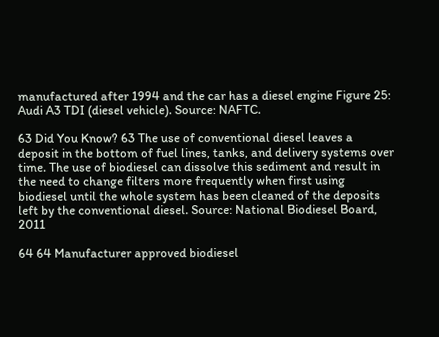manufactured after 1994 and the car has a diesel engine Figure 25: Audi A3 TDI (diesel vehicle). Source: NAFTC.

63 Did You Know? 63 The use of conventional diesel leaves a deposit in the bottom of fuel lines, tanks, and delivery systems over time. The use of biodiesel can dissolve this sediment and result in the need to change filters more frequently when first using biodiesel until the whole system has been cleaned of the deposits left by the conventional diesel. Source: National Biodiesel Board, 2011

64 64 Manufacturer approved biodiesel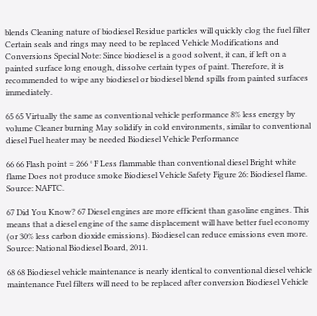blends Cleaning nature of biodiesel Residue particles will quickly clog the fuel filter Certain seals and rings may need to be replaced Vehicle Modifications and Conversions Special Note: Since biodiesel is a good solvent, it can, if left on a painted surface long enough, dissolve certain types of paint. Therefore, it is recommended to wipe any biodiesel or biodiesel blend spills from painted surfaces immediately.

65 65 Virtually the same as conventional vehicle performance 8% less energy by volume Cleaner burning May solidify in cold environments, similar to conventional diesel Fuel heater may be needed Biodiesel Vehicle Performance

66 66 Flash point = 266 ° F Less flammable than conventional diesel Bright white flame Does not produce smoke Biodiesel Vehicle Safety Figure 26: Biodiesel flame. Source: NAFTC.

67 Did You Know? 67 Diesel engines are more efficient than gasoline engines. This means that a diesel engine of the same displacement will have better fuel economy (or 30% less carbon dioxide emissions). Biodiesel can reduce emissions even more. Source: National Biodiesel Board, 2011.

68 68 Biodiesel vehicle maintenance is nearly identical to conventional diesel vehicle maintenance Fuel filters will need to be replaced after conversion Biodiesel Vehicle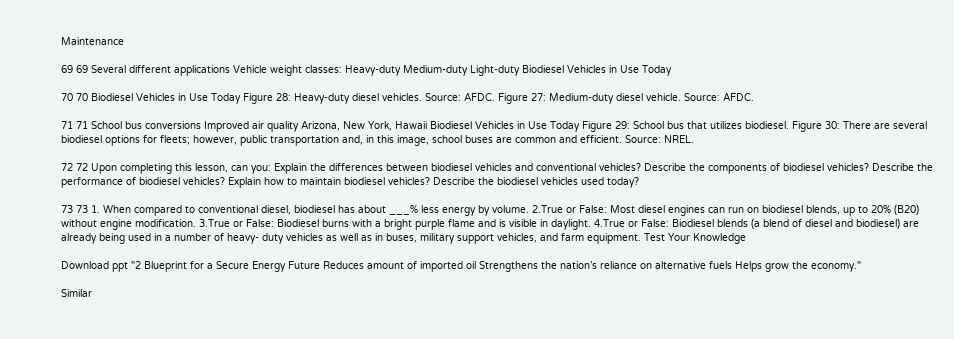Maintenance

69 69 Several different applications Vehicle weight classes: Heavy-duty Medium-duty Light-duty Biodiesel Vehicles in Use Today

70 70 Biodiesel Vehicles in Use Today Figure 28: Heavy-duty diesel vehicles. Source: AFDC. Figure 27: Medium-duty diesel vehicle. Source: AFDC.

71 71 School bus conversions Improved air quality Arizona, New York, Hawaii Biodiesel Vehicles in Use Today Figure 29: School bus that utilizes biodiesel. Figure 30: There are several biodiesel options for fleets; however, public transportation and, in this image, school buses are common and efficient. Source: NREL.

72 72 Upon completing this lesson, can you: Explain the differences between biodiesel vehicles and conventional vehicles? Describe the components of biodiesel vehicles? Describe the performance of biodiesel vehicles? Explain how to maintain biodiesel vehicles? Describe the biodiesel vehicles used today?

73 73 1. When compared to conventional diesel, biodiesel has about ___% less energy by volume. 2.True or False: Most diesel engines can run on biodiesel blends, up to 20% (B20) without engine modification. 3.True or False: Biodiesel burns with a bright purple flame and is visible in daylight. 4.True or False: Biodiesel blends (a blend of diesel and biodiesel) are already being used in a number of heavy- duty vehicles as well as in buses, military support vehicles, and farm equipment. Test Your Knowledge

Download ppt "2 Blueprint for a Secure Energy Future Reduces amount of imported oil Strengthens the nation’s reliance on alternative fuels Helps grow the economy."

Similar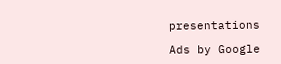presentations

Ads by Google